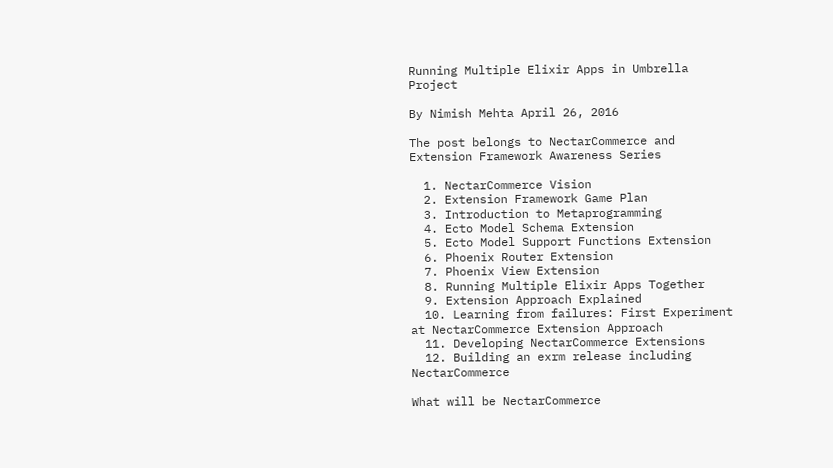Running Multiple Elixir Apps in Umbrella Project

By Nimish Mehta April 26, 2016

The post belongs to NectarCommerce and Extension Framework Awareness Series

  1. NectarCommerce Vision
  2. Extension Framework Game Plan
  3. Introduction to Metaprogramming
  4. Ecto Model Schema Extension
  5. Ecto Model Support Functions Extension
  6. Phoenix Router Extension
  7. Phoenix View Extension
  8. Running Multiple Elixir Apps Together
  9. Extension Approach Explained
  10. Learning from failures: First Experiment at NectarCommerce Extension Approach
  11. Developing NectarCommerce Extensions
  12. Building an exrm release including NectarCommerce

What will be NectarCommerce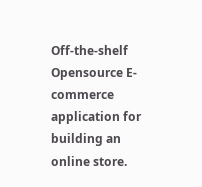Off-the-shelf Opensource E-commerce application for building an online store.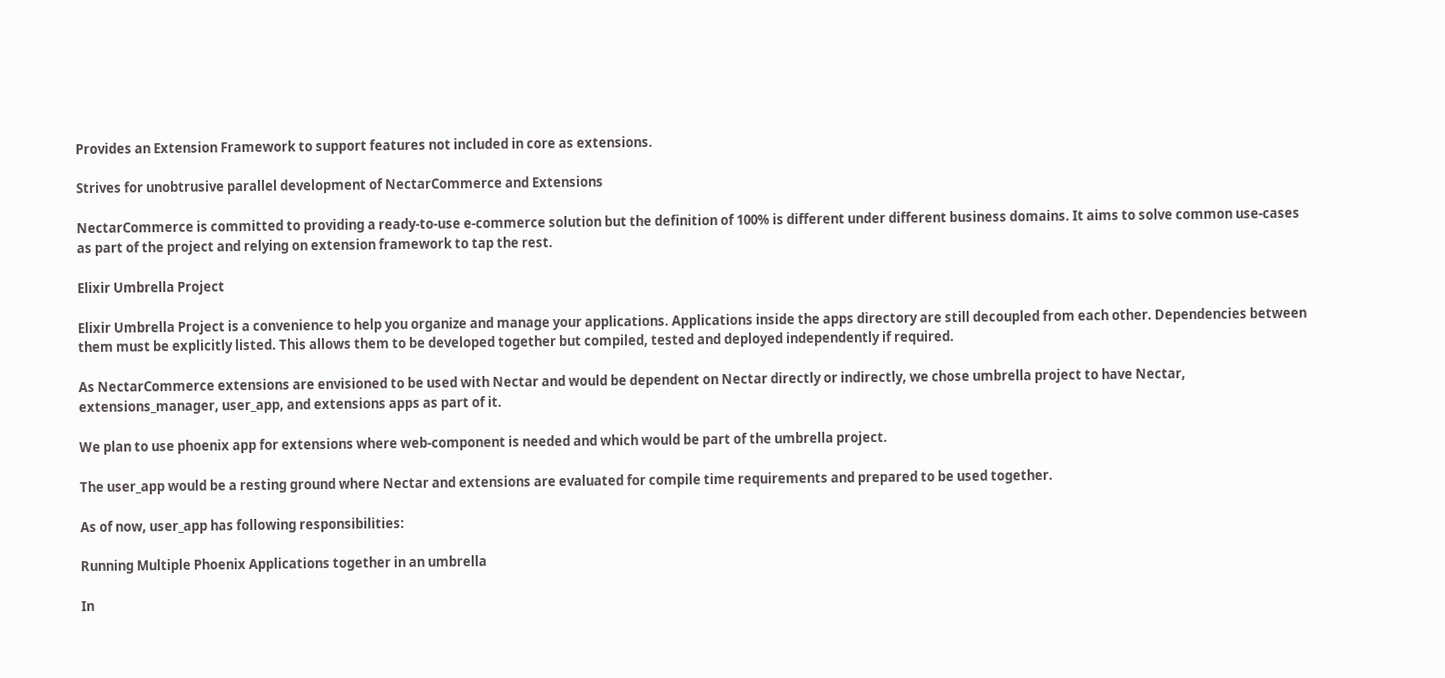Provides an Extension Framework to support features not included in core as extensions.

Strives for unobtrusive parallel development of NectarCommerce and Extensions

NectarCommerce is committed to providing a ready-to-use e-commerce solution but the definition of 100% is different under different business domains. It aims to solve common use-cases as part of the project and relying on extension framework to tap the rest.

Elixir Umbrella Project

Elixir Umbrella Project is a convenience to help you organize and manage your applications. Applications inside the apps directory are still decoupled from each other. Dependencies between them must be explicitly listed. This allows them to be developed together but compiled, tested and deployed independently if required.

As NectarCommerce extensions are envisioned to be used with Nectar and would be dependent on Nectar directly or indirectly, we chose umbrella project to have Nectar, extensions_manager, user_app, and extensions apps as part of it.

We plan to use phoenix app for extensions where web-component is needed and which would be part of the umbrella project.

The user_app would be a resting ground where Nectar and extensions are evaluated for compile time requirements and prepared to be used together.

As of now, user_app has following responsibilities:

Running Multiple Phoenix Applications together in an umbrella

In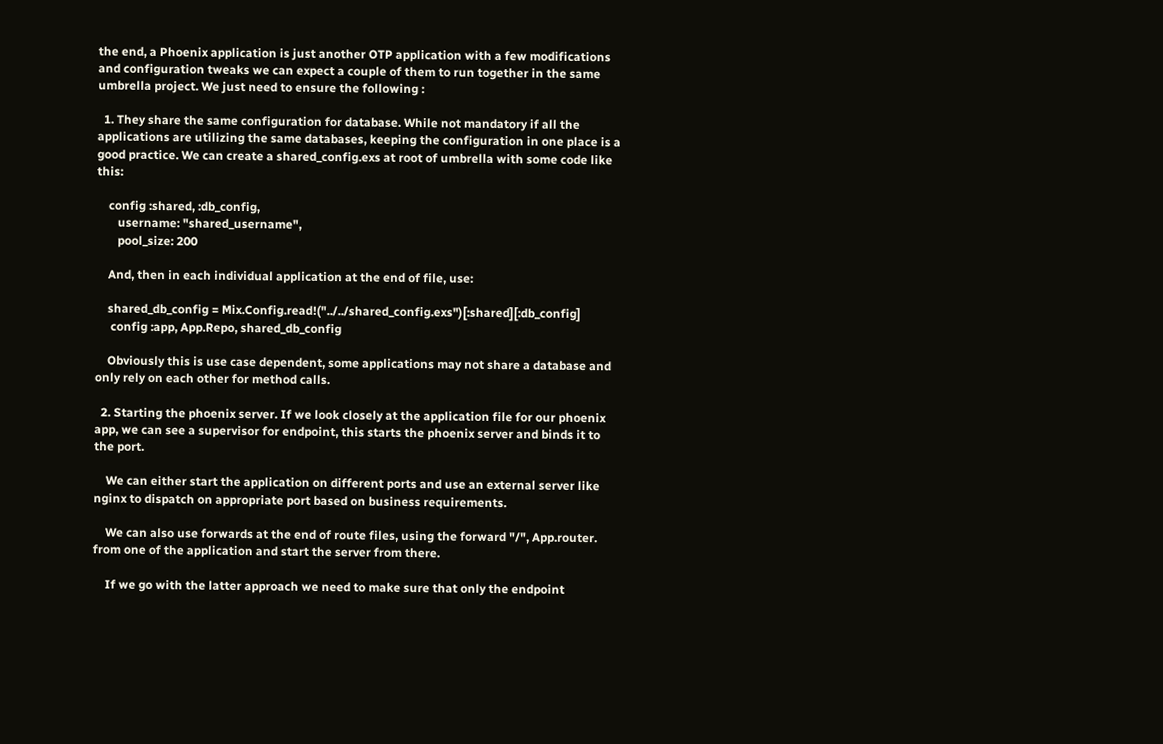the end, a Phoenix application is just another OTP application with a few modifications and configuration tweaks we can expect a couple of them to run together in the same umbrella project. We just need to ensure the following :

  1. They share the same configuration for database. While not mandatory if all the applications are utilizing the same databases, keeping the configuration in one place is a good practice. We can create a shared_config.exs at root of umbrella with some code like this:

    config :shared, :db_config,
       username: "shared_username",
       pool_size: 200

    And, then in each individual application at the end of file, use:

    shared_db_config = Mix.Config.read!("../../shared_config.exs")[:shared][:db_config]
     config :app, App.Repo, shared_db_config

    Obviously this is use case dependent, some applications may not share a database and only rely on each other for method calls.

  2. Starting the phoenix server. If we look closely at the application file for our phoenix app, we can see a supervisor for endpoint, this starts the phoenix server and binds it to the port.

    We can either start the application on different ports and use an external server like nginx to dispatch on appropriate port based on business requirements.

    We can also use forwards at the end of route files, using the forward "/", App.router. from one of the application and start the server from there.

    If we go with the latter approach we need to make sure that only the endpoint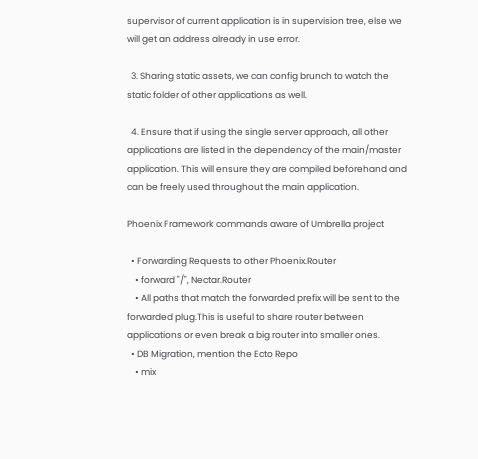supervisor of current application is in supervision tree, else we will get an address already in use error.

  3. Sharing static assets, we can config brunch to watch the static folder of other applications as well.

  4. Ensure that if using the single server approach, all other applications are listed in the dependency of the main/master application. This will ensure they are compiled beforehand and can be freely used throughout the main application.

Phoenix Framework commands aware of Umbrella project

  • Forwarding Requests to other Phoenix.Router
    • forward "/", Nectar.Router
    • All paths that match the forwarded prefix will be sent to the forwarded plug.This is useful to share router between applications or even break a big router into smaller ones.
  • DB Migration, mention the Ecto Repo
    • mix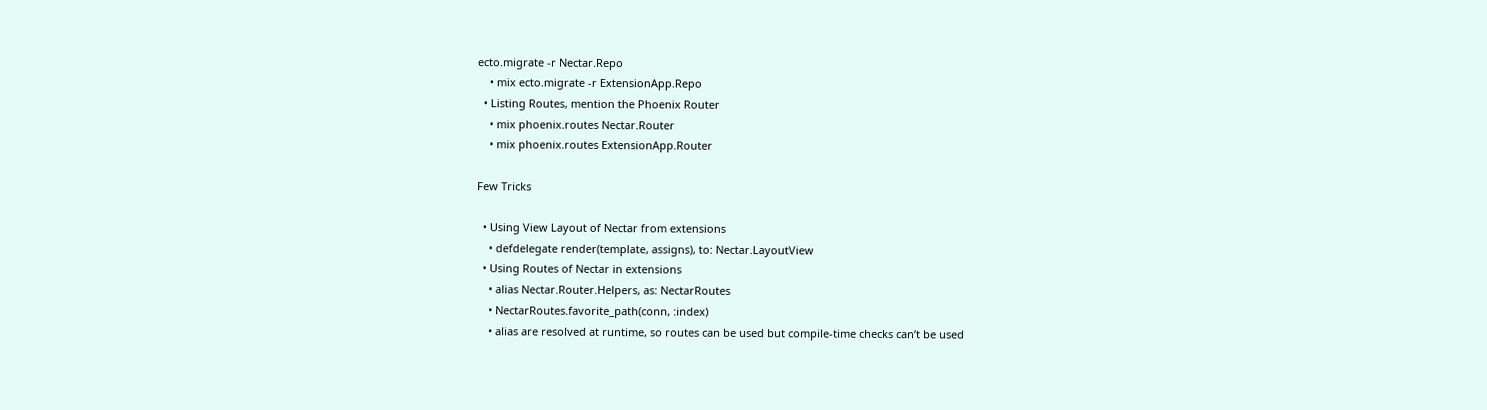ecto.migrate -r Nectar.Repo
    • mix ecto.migrate -r ExtensionApp.Repo
  • Listing Routes, mention the Phoenix Router
    • mix phoenix.routes Nectar.Router
    • mix phoenix.routes ExtensionApp.Router

Few Tricks

  • Using View Layout of Nectar from extensions
    • defdelegate render(template, assigns), to: Nectar.LayoutView
  • Using Routes of Nectar in extensions
    • alias Nectar.Router.Helpers, as: NectarRoutes
    • NectarRoutes.favorite_path(conn, :index)
    • alias are resolved at runtime, so routes can be used but compile-time checks can’t be used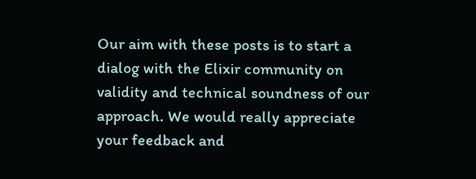Our aim with these posts is to start a dialog with the Elixir community on validity and technical soundness of our approach. We would really appreciate your feedback and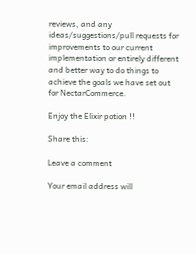reviews, and any ideas/suggestions/pull requests for improvements to our current implementation or entirely different and better way to do things to achieve the goals we have set out for NectarCommerce.

Enjoy the Elixir potion !!

Share this:

Leave a comment

Your email address will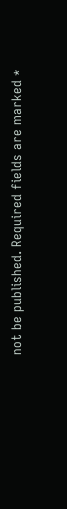not be published. Required fields are marked *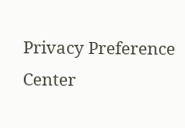Privacy Preference Center